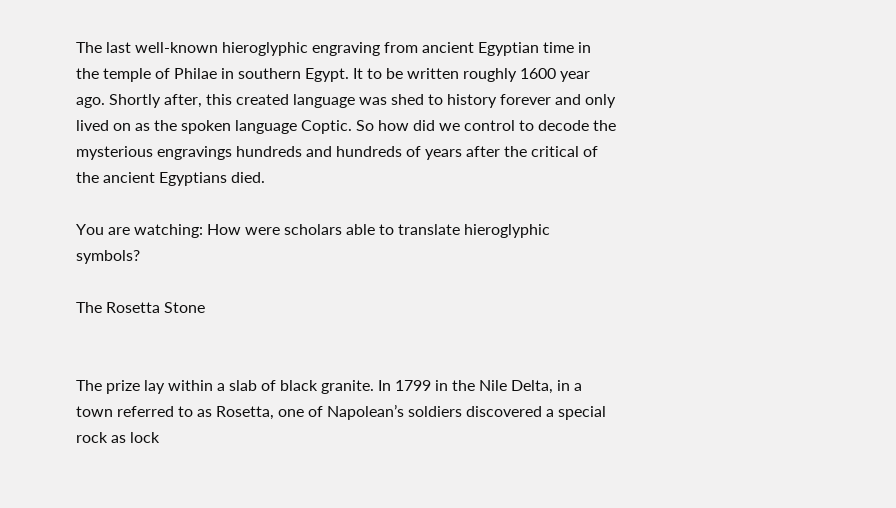The last well-known hieroglyphic engraving from ancient Egyptian time in the temple of Philae in southern Egypt. It to be written roughly 1600 year ago. Shortly after, this created language was shed to history forever and only lived on as the spoken language Coptic. So how did we control to decode the mysterious engravings hundreds and hundreds of years after the critical of the ancient Egyptians died.

You are watching: How were scholars able to translate hieroglyphic symbols?

The Rosetta Stone


The prize lay within a slab of black granite. In 1799 in the Nile Delta, in a town referred to as Rosetta, one of Napolean’s soldiers discovered a special rock as lock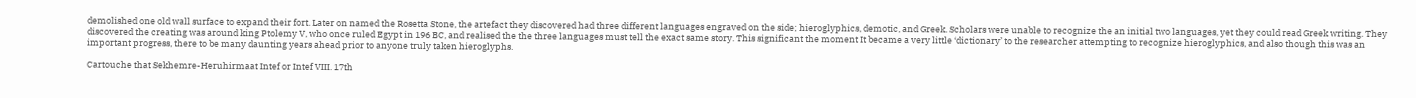demolished one old wall surface to expand their fort. Later on named the Rosetta Stone, the artefact they discovered had three different languages engraved on the side; hieroglyphics, demotic, and Greek. Scholars were unable to recognize the an initial two languages, yet they could read Greek writing. They discovered the creating was around king Ptolemy V, who once ruled Egypt in 196 BC, and realised the the three languages must tell the exact same story. This significant the moment It became a very little ‘dictionary’ to the researcher attempting to recognize hieroglyphics, and also though this was an important progress, there to be many daunting years ahead prior to anyone truly taken hieroglyphs.

Cartouche that Sekhemre-Heruhirmaat Intef or Intef VIII. 17th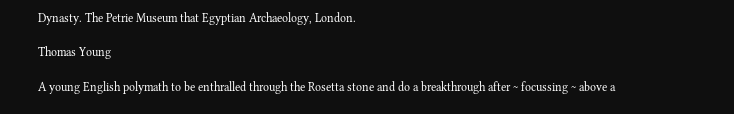Dynasty. The Petrie Museum that Egyptian Archaeology, London.

Thomas Young

A young English polymath to be enthralled through the Rosetta stone and do a breakthrough after ~ focussing ~ above a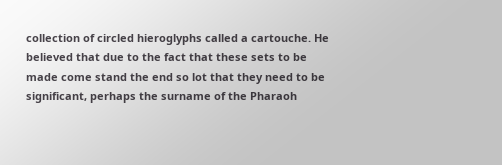collection of circled hieroglyphs called a cartouche. He believed that due to the fact that these sets to be made come stand the end so lot that they need to be significant, perhaps the surname of the Pharaoh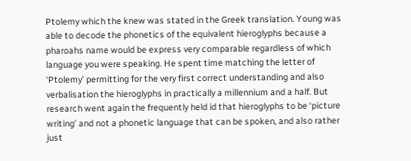Ptolemy which the knew was stated in the Greek translation. Young was able to decode the phonetics of the equivalent hieroglyphs because a pharoahs name would be express very comparable regardless of which language you were speaking. He spent time matching the letter of ‘Ptolemy’ permitting for the very first correct understanding and also verbalisation the hieroglyphs in practically a millennium and a half. But research went again the frequently held id that hieroglyphs to be ‘picture writing’ and not a phonetic language that can be spoken, and also rather just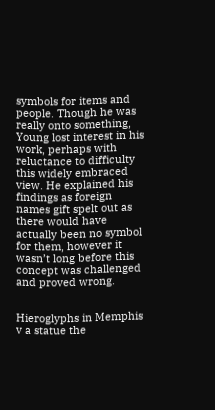symbols for items and people. Though he was really onto something, Young lost interest in his work, perhaps with reluctance to difficulty this widely embraced view. He explained his findings as foreign names gift spelt out as there would have actually been no symbol for them, however it wasn’t long before this concept was challenged and proved wrong.


Hieroglyphs in Memphis v a statue the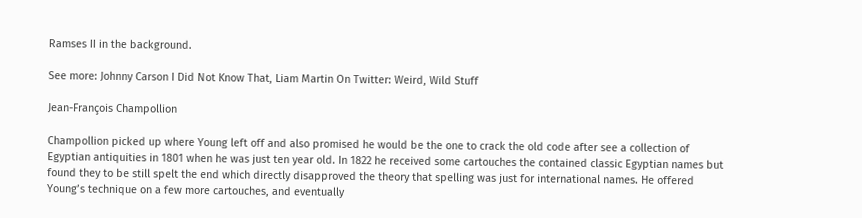Ramses II in the background.

See more: Johnny Carson I Did Not Know That, Liam Martin On Twitter: Weird, Wild Stuff

Jean-François Champollion

Champollion picked up where Young left off and also promised he would be the one to crack the old code after see a collection of Egyptian antiquities in 1801 when he was just ten year old. In 1822 he received some cartouches the contained classic Egyptian names but found they to be still spelt the end which directly disapproved the theory that spelling was just for international names. He offered Young’s technique on a few more cartouches, and eventually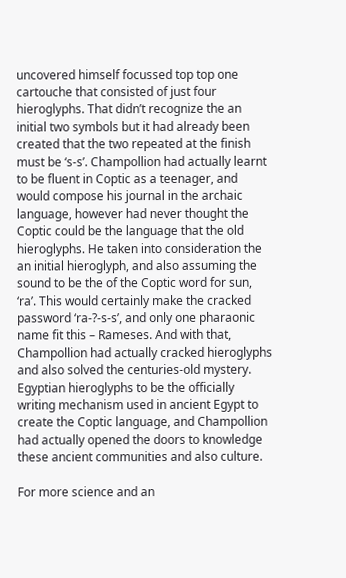uncovered himself focussed top top one cartouche that consisted of just four hieroglyphs. That didn’t recognize the an initial two symbols but it had already been created that the two repeated at the finish must be ‘s-s’. Champollion had actually learnt to be fluent in Coptic as a teenager, and would compose his journal in the archaic language, however had never thought the Coptic could be the language that the old hieroglyphs. He taken into consideration the an initial hieroglyph, and also assuming the sound to be the of the Coptic word for sun, ‘ra’. This would certainly make the cracked password ‘ra-?-s-s’, and only one pharaonic name fit this – Rameses. And with that, Champollion had actually cracked hieroglyphs and also solved the centuries-old mystery. Egyptian hieroglyphs to be the officially writing mechanism used in ancient Egypt to create the Coptic language, and Champollion had actually opened the doors to knowledge these ancient communities and also culture.

For more science and an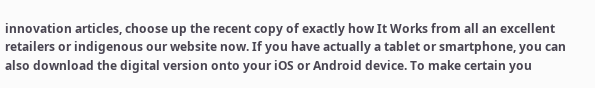innovation articles, choose up the recent copy of exactly how It Works from all an excellent retailers or indigenous our website now. If you have actually a tablet or smartphone, you can also download the digital version onto your iOS or Android device. To make certain you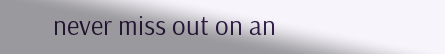never miss out on an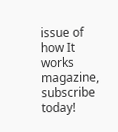issue of how It works magazine, subscribe today!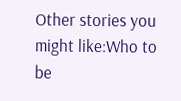Other stories you might like:Who to be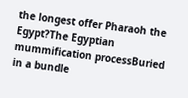the longest offer Pharaoh the Egypt?The Egyptian mummification processBuried in a bundle